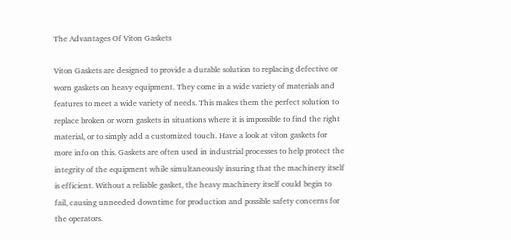The Advantages Of Viton Gaskets

Viton Gaskets are designed to provide a durable solution to replacing defective or worn gaskets on heavy equipment. They come in a wide variety of materials and features to meet a wide variety of needs. This makes them the perfect solution to replace broken or worn gaskets in situations where it is impossible to find the right material, or to simply add a customized touch. Have a look at viton gaskets for more info on this. Gaskets are often used in industrial processes to help protect the integrity of the equipment while simultaneously insuring that the machinery itself is efficient. Without a reliable gasket, the heavy machinery itself could begin to fail, causing unneeded downtime for production and possible safety concerns for the operators.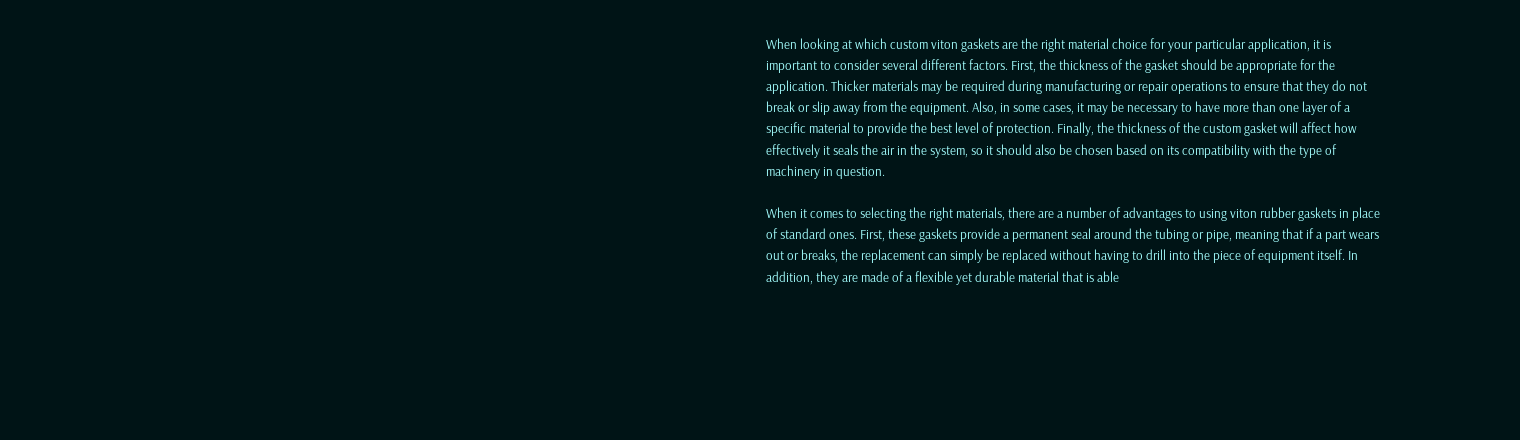When looking at which custom viton gaskets are the right material choice for your particular application, it is important to consider several different factors. First, the thickness of the gasket should be appropriate for the application. Thicker materials may be required during manufacturing or repair operations to ensure that they do not break or slip away from the equipment. Also, in some cases, it may be necessary to have more than one layer of a specific material to provide the best level of protection. Finally, the thickness of the custom gasket will affect how effectively it seals the air in the system, so it should also be chosen based on its compatibility with the type of machinery in question.

When it comes to selecting the right materials, there are a number of advantages to using viton rubber gaskets in place of standard ones. First, these gaskets provide a permanent seal around the tubing or pipe, meaning that if a part wears out or breaks, the replacement can simply be replaced without having to drill into the piece of equipment itself. In addition, they are made of a flexible yet durable material that is able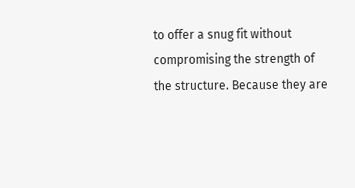to offer a snug fit without compromising the strength of the structure. Because they are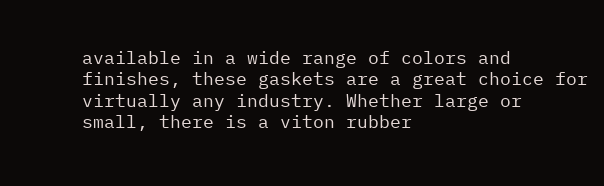available in a wide range of colors and finishes, these gaskets are a great choice for virtually any industry. Whether large or small, there is a viton rubber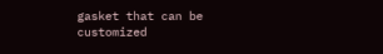gasket that can be customized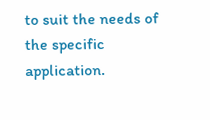to suit the needs of the specific application.